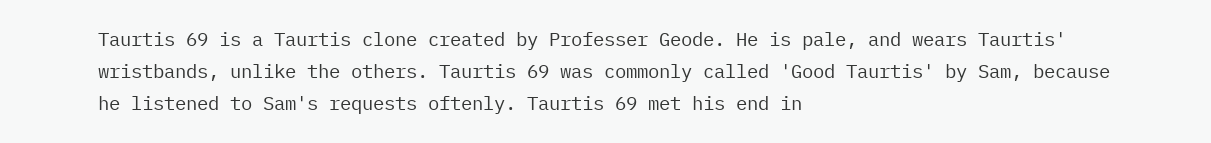Taurtis 69 is a Taurtis clone created by Professer Geode. He is pale, and wears Taurtis' wristbands, unlike the others. Taurtis 69 was commonly called 'Good Taurtis' by Sam, because he listened to Sam's requests oftenly. Taurtis 69 met his end in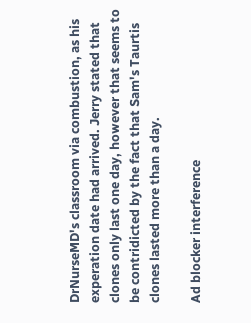DrNurseMD's classroom via combustion, as his experation date had arrived. Jerry stated that clones only last one day, however that seems to be contridicted by the fact that Sam's Taurtis clones lasted more than a day.

Ad blocker interference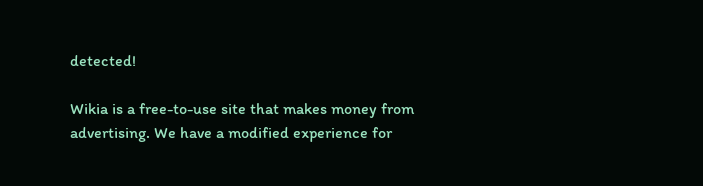detected!

Wikia is a free-to-use site that makes money from advertising. We have a modified experience for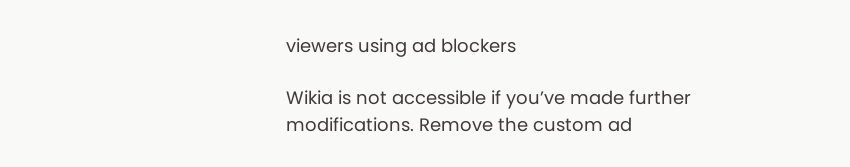viewers using ad blockers

Wikia is not accessible if you’ve made further modifications. Remove the custom ad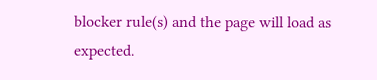blocker rule(s) and the page will load as expected.